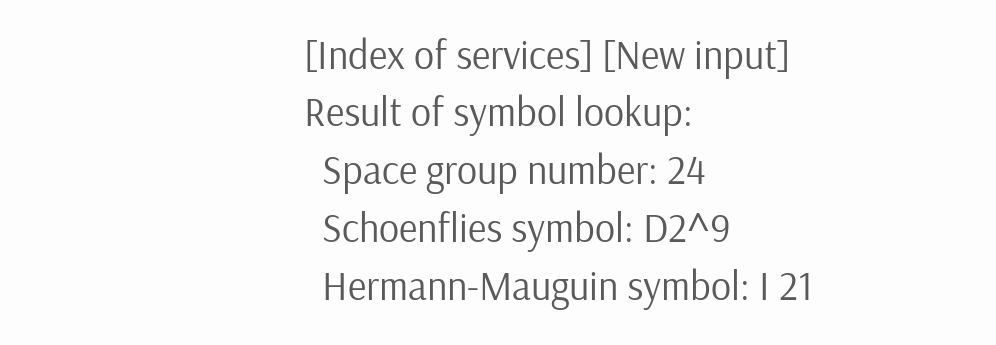[Index of services] [New input]
Result of symbol lookup:
  Space group number: 24
  Schoenflies symbol: D2^9
  Hermann-Mauguin symbol: I 21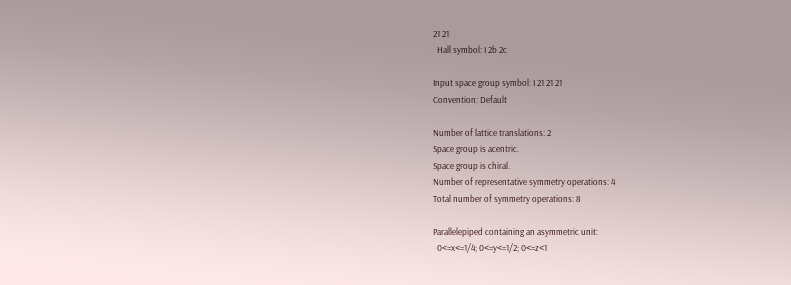21 21
  Hall symbol: I 2b 2c

Input space group symbol: I 21 21 21
Convention: Default

Number of lattice translations: 2
Space group is acentric.
Space group is chiral.
Number of representative symmetry operations: 4
Total number of symmetry operations: 8

Parallelepiped containing an asymmetric unit:
  0<=x<=1/4; 0<=y<=1/2; 0<=z<1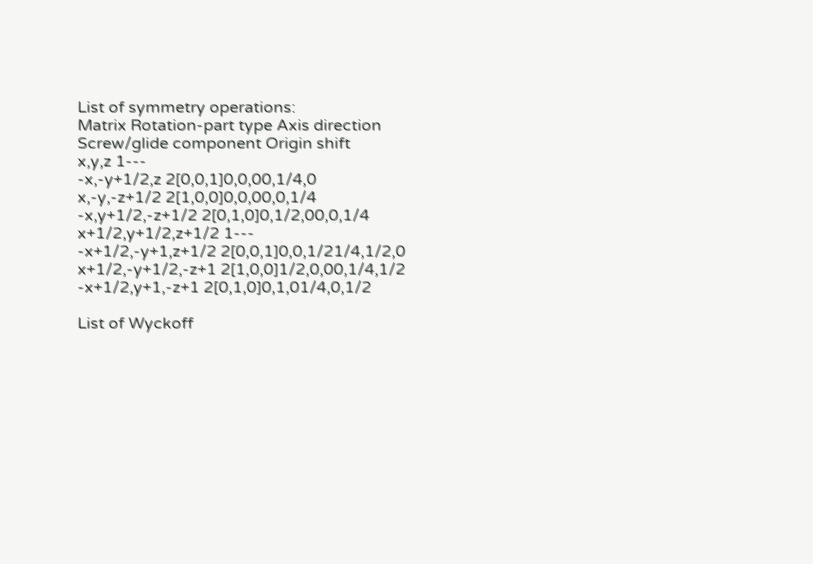List of symmetry operations:
Matrix Rotation-part type Axis direction Screw/glide component Origin shift
x,y,z 1---
-x,-y+1/2,z 2[0,0,1]0,0,00,1/4,0
x,-y,-z+1/2 2[1,0,0]0,0,00,0,1/4
-x,y+1/2,-z+1/2 2[0,1,0]0,1/2,00,0,1/4
x+1/2,y+1/2,z+1/2 1---
-x+1/2,-y+1,z+1/2 2[0,0,1]0,0,1/21/4,1/2,0
x+1/2,-y+1/2,-z+1 2[1,0,0]1/2,0,00,1/4,1/2
-x+1/2,y+1,-z+1 2[0,1,0]0,1,01/4,0,1/2

List of Wyckoff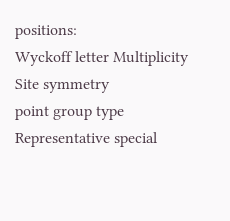positions:
Wyckoff letter Multiplicity Site symmetry
point group type
Representative special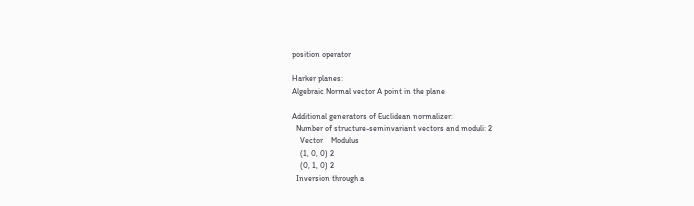position operator

Harker planes:
Algebraic Normal vector A point in the plane

Additional generators of Euclidean normalizer:
  Number of structure-seminvariant vectors and moduli: 2
    Vector    Modulus
    (1, 0, 0) 2
    (0, 1, 0) 2
  Inversion through a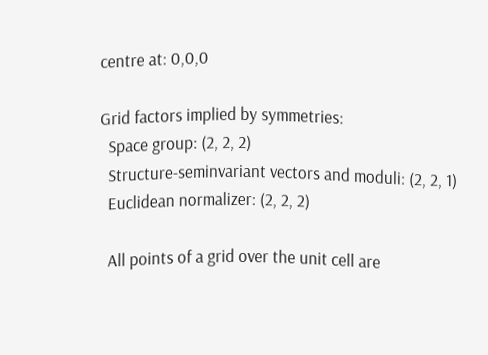centre at: 0,0,0

Grid factors implied by symmetries:
  Space group: (2, 2, 2)
  Structure-seminvariant vectors and moduli: (2, 2, 1)
  Euclidean normalizer: (2, 2, 2)

  All points of a grid over the unit cell are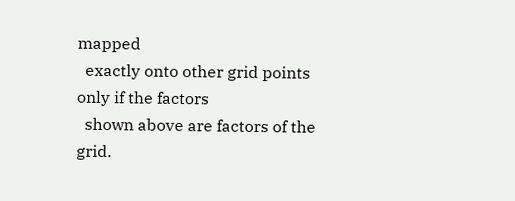mapped
  exactly onto other grid points only if the factors
  shown above are factors of the grid.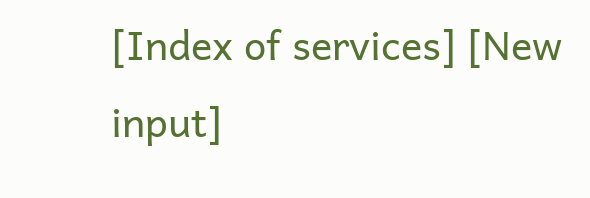[Index of services] [New input]